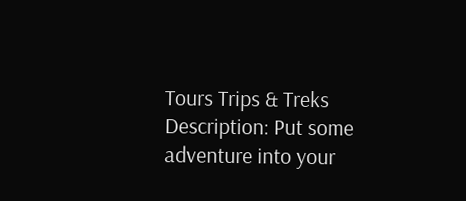Tours Trips & Treks
Description: Put some adventure into your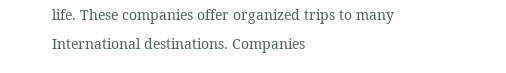life. These companies offer organized trips to many International destinations. Companies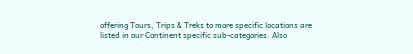offering Tours, Trips & Treks to more specific locations are listed in our Continent specific sub-categories. Also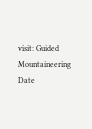visit: Guided Mountaineering
Date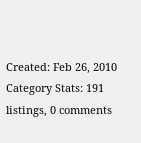Created: Feb 26, 2010
Category Stats: 191 listings, 0 comments